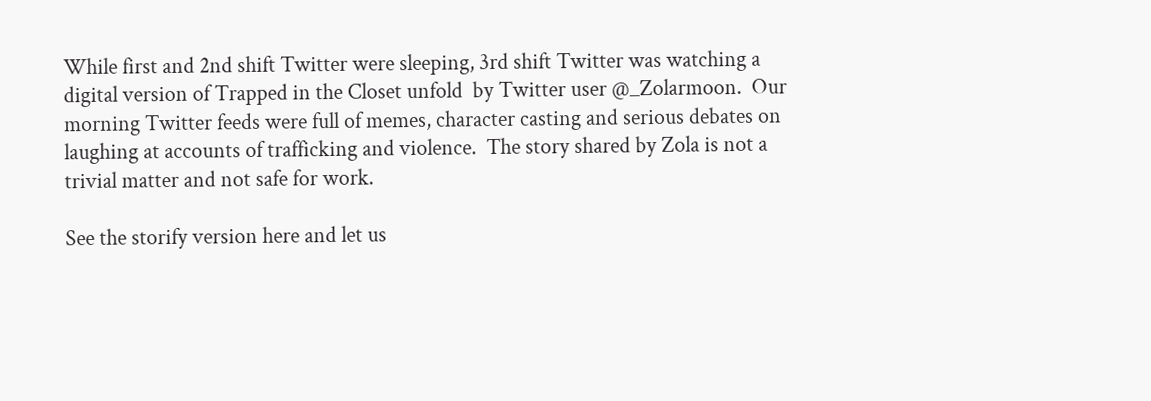While first and 2nd shift Twitter were sleeping, 3rd shift Twitter was watching a digital version of Trapped in the Closet unfold  by Twitter user @_Zolarmoon.  Our morning Twitter feeds were full of memes, character casting and serious debates on laughing at accounts of trafficking and violence.  The story shared by Zola is not a trivial matter and not safe for work.

See the storify version here and let us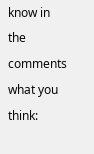know in the comments what you think: